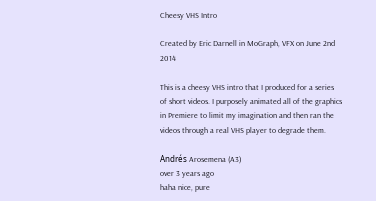Cheesy VHS Intro

Created by Eric Darnell in MoGraph, VFX on June 2nd 2014

This is a cheesy VHS intro that I produced for a series of short videos. I purposely animated all of the graphics in Premiere to limit my imagination and then ran the videos through a real VHS player to degrade them.

Andrés Arosemena (A3)
over 3 years ago
haha nice, pure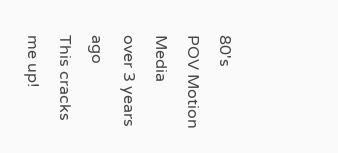80's
POV Motion Media
over 3 years ago
This cracks me up!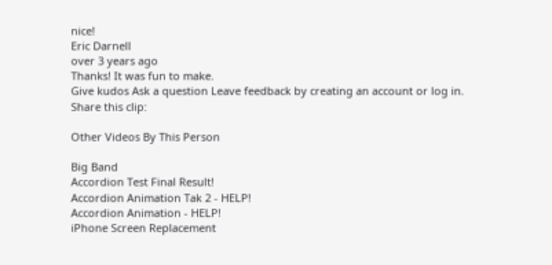nice!
Eric Darnell
over 3 years ago
Thanks! It was fun to make.
Give kudos Ask a question Leave feedback by creating an account or log in.
Share this clip:

Other Videos By This Person

Big Band
Accordion Test Final Result!
Accordion Animation Tak 2 - HELP!
Accordion Animation - HELP!
iPhone Screen Replacement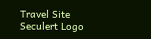Travel Site
Seculert Logo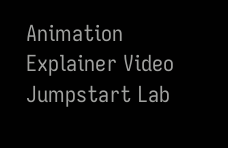Animation
Explainer Video
Jumpstart Lab